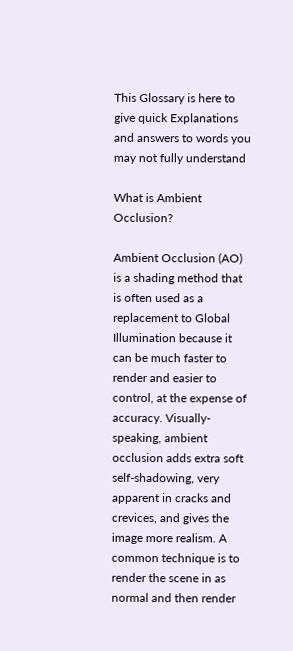This Glossary is here to give quick Explanations and answers to words you may not fully understand

What is Ambient Occlusion?

Ambient Occlusion (AO) is a shading method that is often used as a replacement to Global Illumination because it can be much faster to render and easier to control, at the expense of accuracy. Visually-speaking, ambient occlusion adds extra soft self-shadowing, very apparent in cracks and crevices, and gives the image more realism. A common technique is to render the scene in as normal and then render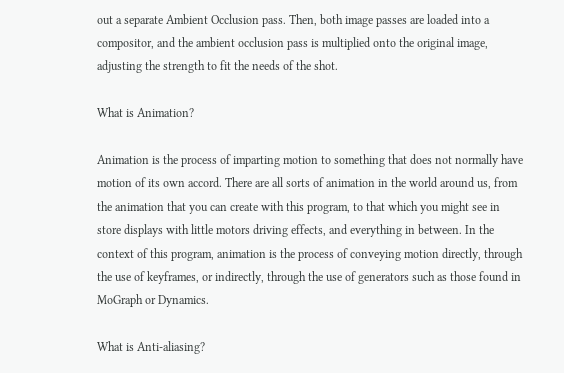out a separate Ambient Occlusion pass. Then, both image passes are loaded into a compositor, and the ambient occlusion pass is multiplied onto the original image, adjusting the strength to fit the needs of the shot.

What is Animation?

Animation is the process of imparting motion to something that does not normally have motion of its own accord. There are all sorts of animation in the world around us, from the animation that you can create with this program, to that which you might see in store displays with little motors driving effects, and everything in between. In the context of this program, animation is the process of conveying motion directly, through the use of keyframes, or indirectly, through the use of generators such as those found in MoGraph or Dynamics.

What is Anti-aliasing?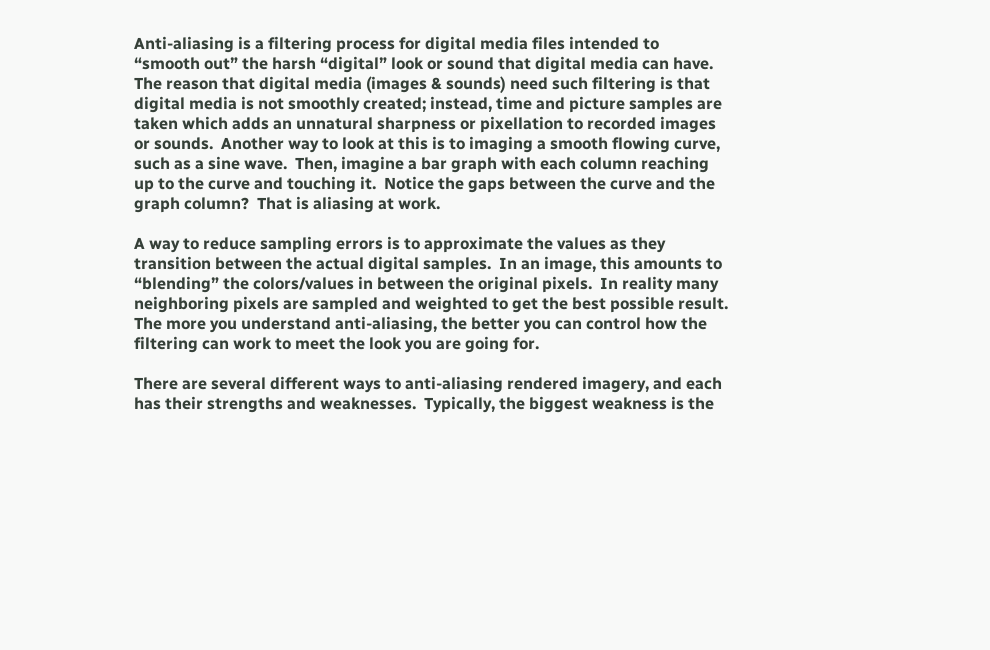Anti-aliasing is a filtering process for digital media files intended to “smooth out” the harsh “digital” look or sound that digital media can have.  The reason that digital media (images & sounds) need such filtering is that digital media is not smoothly created; instead, time and picture samples are taken which adds an unnatural sharpness or pixellation to recorded images or sounds.  Another way to look at this is to imaging a smooth flowing curve, such as a sine wave.  Then, imagine a bar graph with each column reaching up to the curve and touching it.  Notice the gaps between the curve and the graph column?  That is aliasing at work.

A way to reduce sampling errors is to approximate the values as they transition between the actual digital samples.  In an image, this amounts to “blending” the colors/values in between the original pixels.  In reality many neighboring pixels are sampled and weighted to get the best possible result.  The more you understand anti-aliasing, the better you can control how the filtering can work to meet the look you are going for.

There are several different ways to anti-aliasing rendered imagery, and each has their strengths and weaknesses.  Typically, the biggest weakness is the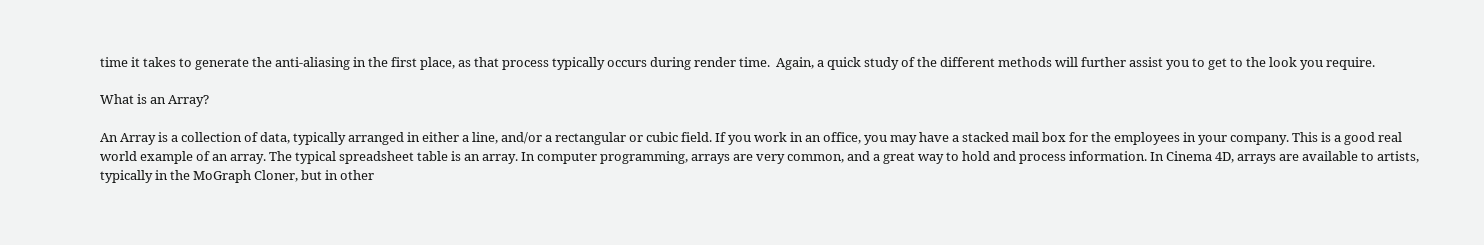time it takes to generate the anti-aliasing in the first place, as that process typically occurs during render time.  Again, a quick study of the different methods will further assist you to get to the look you require.

What is an Array?

An Array is a collection of data, typically arranged in either a line, and/or a rectangular or cubic field. If you work in an office, you may have a stacked mail box for the employees in your company. This is a good real world example of an array. The typical spreadsheet table is an array. In computer programming, arrays are very common, and a great way to hold and process information. In Cinema 4D, arrays are available to artists, typically in the MoGraph Cloner, but in other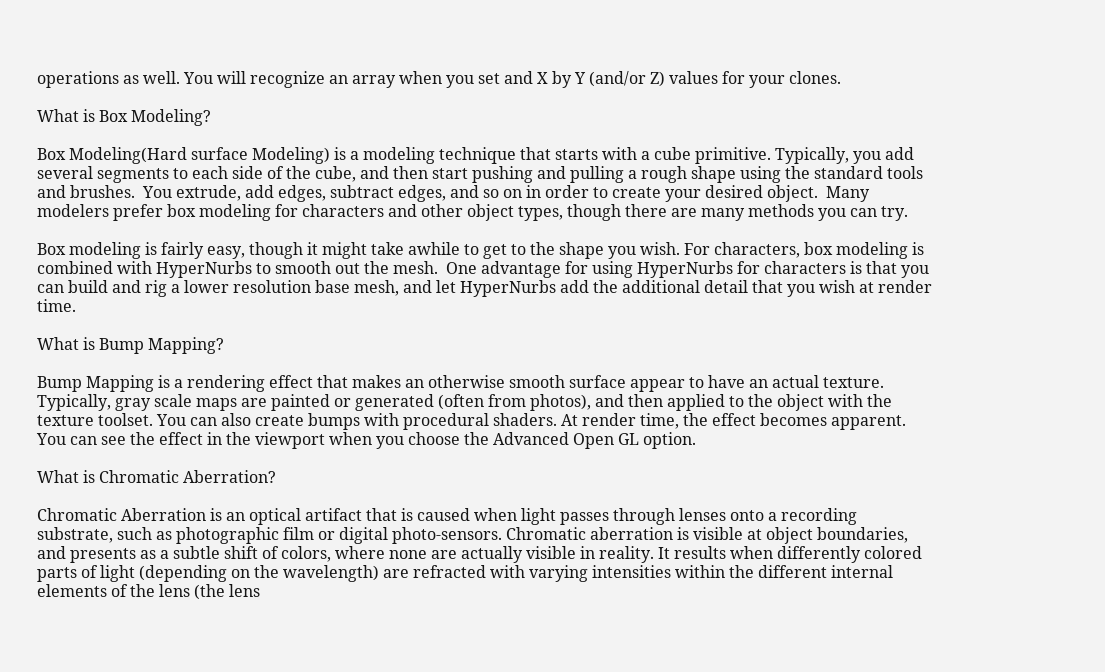operations as well. You will recognize an array when you set and X by Y (and/or Z) values for your clones.

What is Box Modeling?

Box Modeling(Hard surface Modeling) is a modeling technique that starts with a cube primitive. Typically, you add several segments to each side of the cube, and then start pushing and pulling a rough shape using the standard tools and brushes.  You extrude, add edges, subtract edges, and so on in order to create your desired object.  Many modelers prefer box modeling for characters and other object types, though there are many methods you can try.

Box modeling is fairly easy, though it might take awhile to get to the shape you wish. For characters, box modeling is combined with HyperNurbs to smooth out the mesh.  One advantage for using HyperNurbs for characters is that you can build and rig a lower resolution base mesh, and let HyperNurbs add the additional detail that you wish at render time.

What is Bump Mapping?

Bump Mapping is a rendering effect that makes an otherwise smooth surface appear to have an actual texture. Typically, gray scale maps are painted or generated (often from photos), and then applied to the object with the texture toolset. You can also create bumps with procedural shaders. At render time, the effect becomes apparent. You can see the effect in the viewport when you choose the Advanced Open GL option.

What is Chromatic Aberration?

Chromatic Aberration is an optical artifact that is caused when light passes through lenses onto a recording substrate, such as photographic film or digital photo-sensors. Chromatic aberration is visible at object boundaries, and presents as a subtle shift of colors, where none are actually visible in reality. It results when differently colored parts of light (depending on the wavelength) are refracted with varying intensities within the different internal elements of the lens (the lens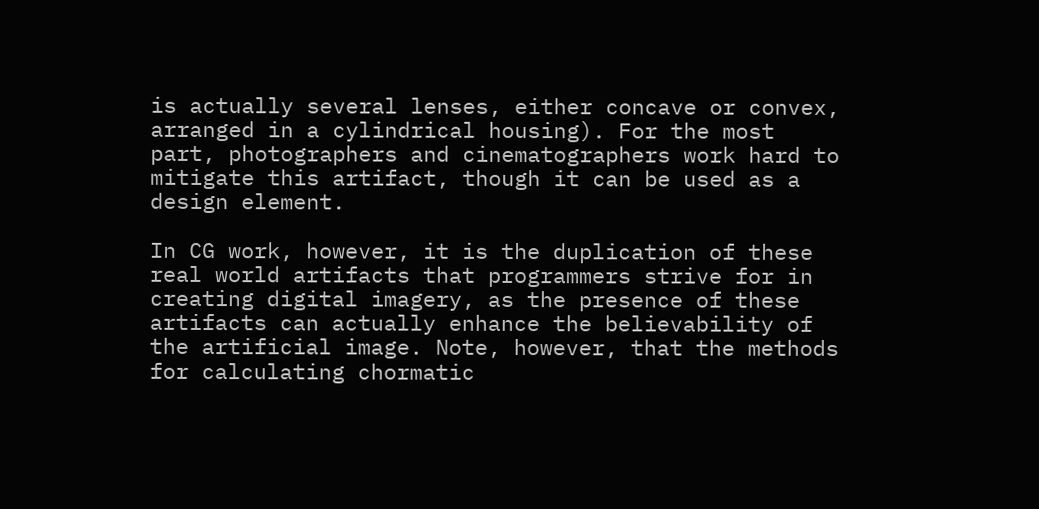is actually several lenses, either concave or convex, arranged in a cylindrical housing). For the most part, photographers and cinematographers work hard to mitigate this artifact, though it can be used as a design element.

In CG work, however, it is the duplication of these real world artifacts that programmers strive for in creating digital imagery, as the presence of these artifacts can actually enhance the believability of the artificial image. Note, however, that the methods for calculating chormatic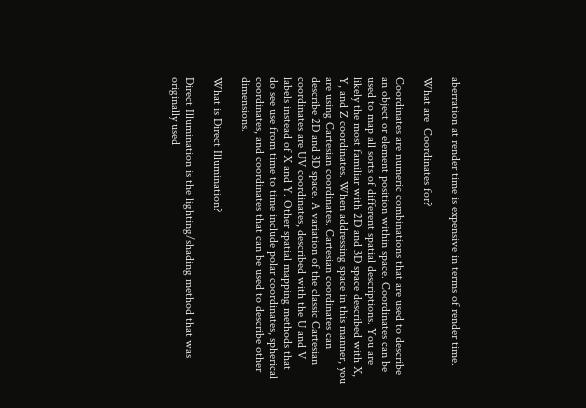aberration at render time is expensive in terms of render time.

What are  Coordinates for?

Coordinates are numeric combinations that are used to describe an object or element position within space. Coordinates can be used to map all sorts of different spatial descriptions. You are likely the most familiar with 2D and 3D space described with X, Y, and Z coordinates. When addressing space in this manner, you are using Cartesian coordinates. Cartesian coordinates can describe 2D and 3D space. A variation of the classic Cartesian coordinates are UV coordinates, described with the U and V labels instead of X and Y. Other spatial mapping methods that do see use from time to time include polar coordinates, spherical coordinates, and coordinates that can be used to describe other dimensions.

What is Direct Illumination?

Direct Illumination is the lighting/shading method that was originally used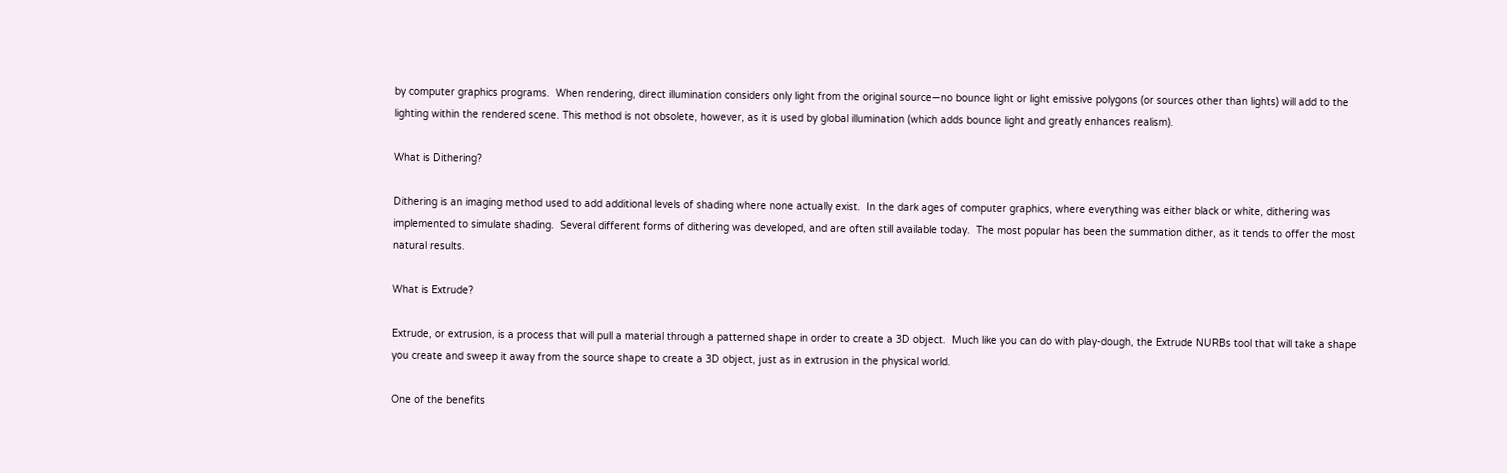by computer graphics programs.  When rendering, direct illumination considers only light from the original source—no bounce light or light emissive polygons (or sources other than lights) will add to the lighting within the rendered scene. This method is not obsolete, however, as it is used by global illumination (which adds bounce light and greatly enhances realism).

What is Dithering?

Dithering is an imaging method used to add additional levels of shading where none actually exist.  In the dark ages of computer graphics, where everything was either black or white, dithering was implemented to simulate shading.  Several different forms of dithering was developed, and are often still available today.  The most popular has been the summation dither, as it tends to offer the most natural results.

What is Extrude?

Extrude, or extrusion, is a process that will pull a material through a patterned shape in order to create a 3D object.  Much like you can do with play-dough, the Extrude NURBs tool that will take a shape you create and sweep it away from the source shape to create a 3D object, just as in extrusion in the physical world.

One of the benefits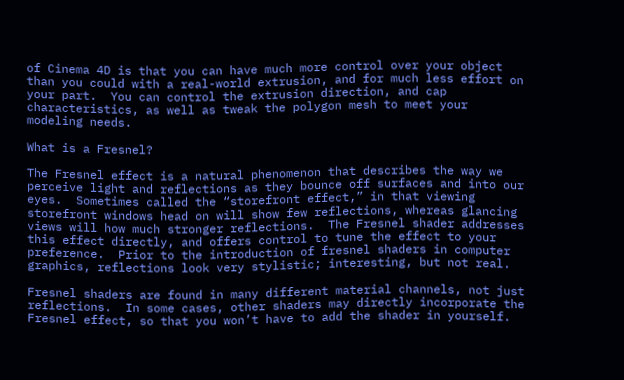of Cinema 4D is that you can have much more control over your object than you could with a real-world extrusion, and for much less effort on your part.  You can control the extrusion direction, and cap characteristics, as well as tweak the polygon mesh to meet your modeling needs.

What is a Fresnel?

The Fresnel effect is a natural phenomenon that describes the way we perceive light and reflections as they bounce off surfaces and into our eyes.  Sometimes called the “storefront effect,” in that viewing storefront windows head on will show few reflections, whereas glancing views will how much stronger reflections.  The Fresnel shader addresses this effect directly, and offers control to tune the effect to your preference.  Prior to the introduction of fresnel shaders in computer graphics, reflections look very stylistic; interesting, but not real.

Fresnel shaders are found in many different material channels, not just reflections.  In some cases, other shaders may directly incorporate the Fresnel effect, so that you won’t have to add the shader in yourself.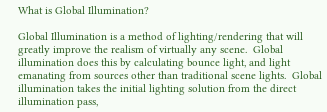What is Global Illumination?

Global Illumination is a method of lighting/rendering that will greatly improve the realism of virtually any scene.  Global illumination does this by calculating bounce light, and light emanating from sources other than traditional scene lights.  Global illumination takes the initial lighting solution from the direct illumination pass,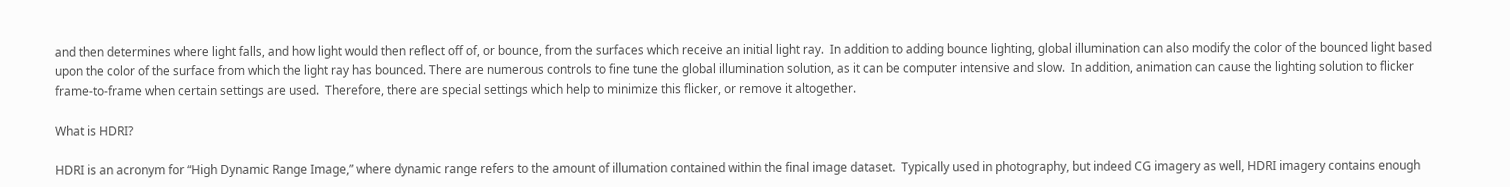and then determines where light falls, and how light would then reflect off of, or bounce, from the surfaces which receive an initial light ray.  In addition to adding bounce lighting, global illumination can also modify the color of the bounced light based upon the color of the surface from which the light ray has bounced. There are numerous controls to fine tune the global illumination solution, as it can be computer intensive and slow.  In addition, animation can cause the lighting solution to flicker frame-to-frame when certain settings are used.  Therefore, there are special settings which help to minimize this flicker, or remove it altogether.

What is HDRI?

HDRI is an acronym for “High Dynamic Range Image,” where dynamic range refers to the amount of illumation contained within the final image dataset.  Typically used in photography, but indeed CG imagery as well, HDRI imagery contains enough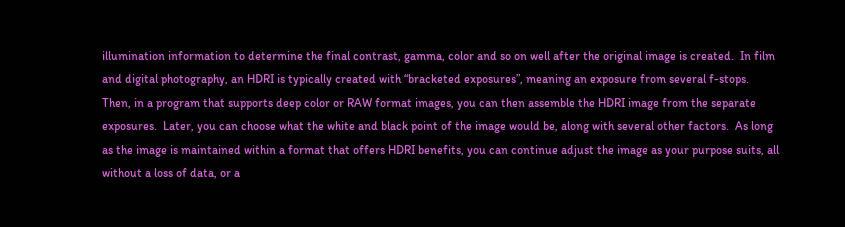illumination information to determine the final contrast, gamma, color and so on well after the original image is created.  In film and digital photography, an HDRI is typically created with “bracketed exposures”, meaning an exposure from several f-stops.  Then, in a program that supports deep color or RAW format images, you can then assemble the HDRI image from the separate exposures.  Later, you can choose what the white and black point of the image would be, along with several other factors.  As long as the image is maintained within a format that offers HDRI benefits, you can continue adjust the image as your purpose suits, all without a loss of data, or a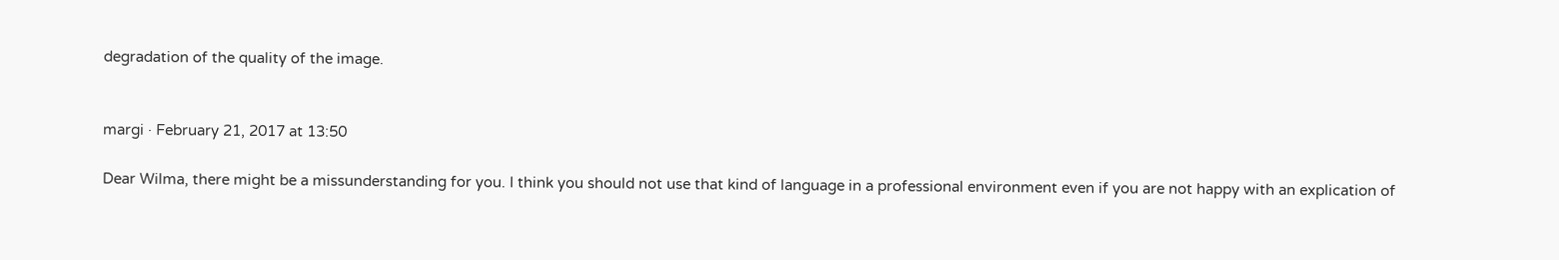degradation of the quality of the image.


margi · February 21, 2017 at 13:50

Dear Wilma, there might be a missunderstanding for you. I think you should not use that kind of language in a professional environment even if you are not happy with an explication of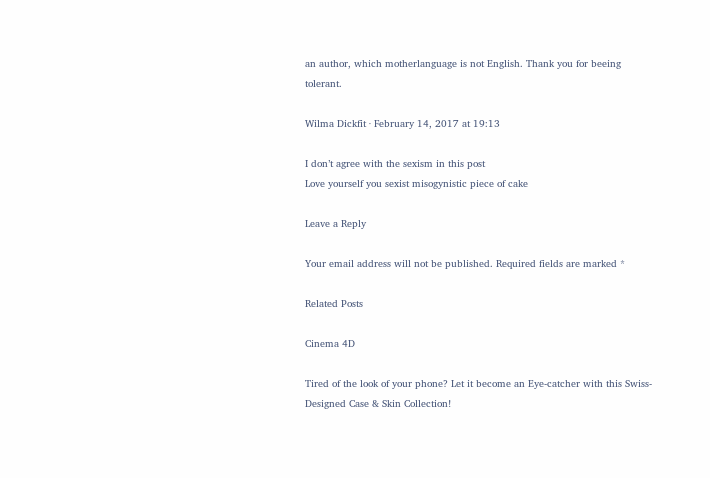an author, which motherlanguage is not English. Thank you for beeing tolerant.

Wilma Dickfit · February 14, 2017 at 19:13

I don’t agree with the sexism in this post
Love yourself you sexist misogynistic piece of cake

Leave a Reply

Your email address will not be published. Required fields are marked *

Related Posts

Cinema 4D

Tired of the look of your phone? Let it become an Eye-catcher with this Swiss-Designed Case & Skin Collection!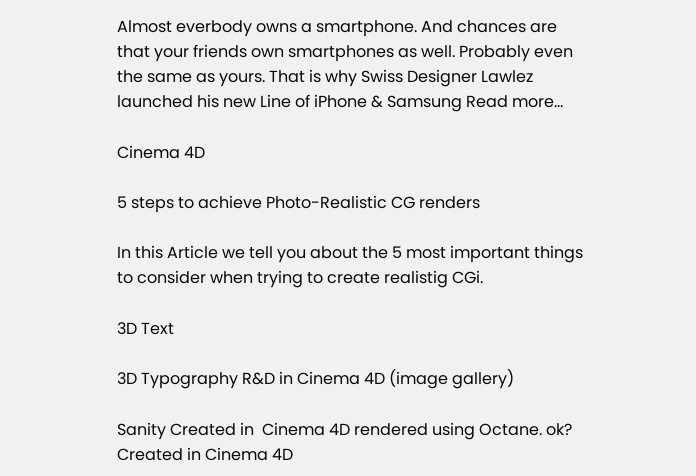Almost everbody owns a smartphone. And chances are that your friends own smartphones as well. Probably even the same as yours. That is why Swiss Designer Lawlez launched his new Line of iPhone & Samsung Read more…

Cinema 4D

5 steps to achieve Photo-Realistic CG renders

In this Article we tell you about the 5 most important things to consider when trying to create realistig CGi.

3D Text

3D Typography R&D in Cinema 4D (image gallery)

Sanity Created in  Cinema 4D rendered using Octane. ok? Created in Cinema 4D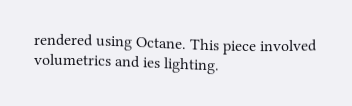rendered using Octane. This piece involved volumetrics and ies lighting.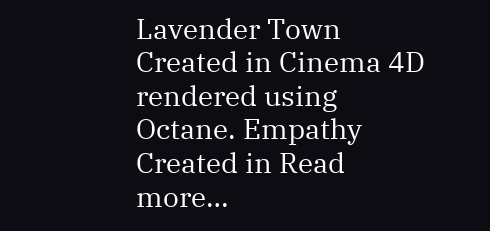Lavender Town Created in Cinema 4D rendered using Octane. Empathy Created in Read more…